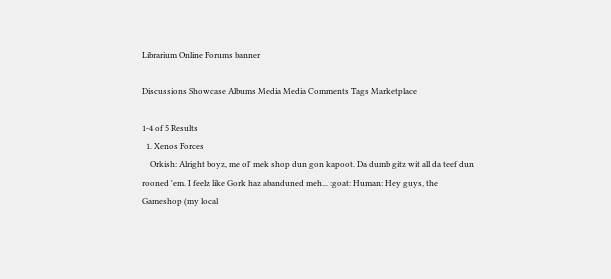Librarium Online Forums banner

Discussions Showcase Albums Media Media Comments Tags Marketplace

1-4 of 5 Results
  1. Xenos Forces
    Orkish: Alright boyz, me ol' mek shop dun gon kapoot. Da dumb gitz wit all da teef dun rooned 'em. I feelz like Gork haz abanduned meh... :goat: Human: Hey guys, the Gameshop (my local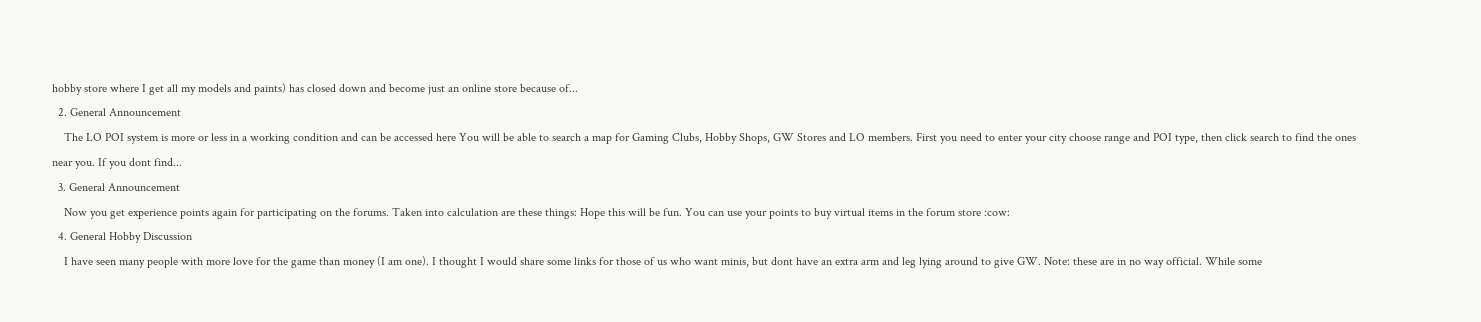hobby store where I get all my models and paints) has closed down and become just an online store because of...
  2. General Announcement
    The LO POI system is more or less in a working condition and can be accessed here You will be able to search a map for Gaming Clubs, Hobby Shops, GW Stores and LO members. First you need to enter your city choose range and POI type, then click search to find the ones near you. If you dont find...
  3. General Announcement
    Now you get experience points again for participating on the forums. Taken into calculation are these things: Hope this will be fun. You can use your points to buy virtual items in the forum store :cow:
  4. General Hobby Discussion
    I have seen many people with more love for the game than money (I am one). I thought I would share some links for those of us who want minis, but dont have an extra arm and leg lying around to give GW. Note: these are in no way official. While some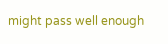might pass well enough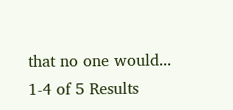that no one would...
1-4 of 5 Results